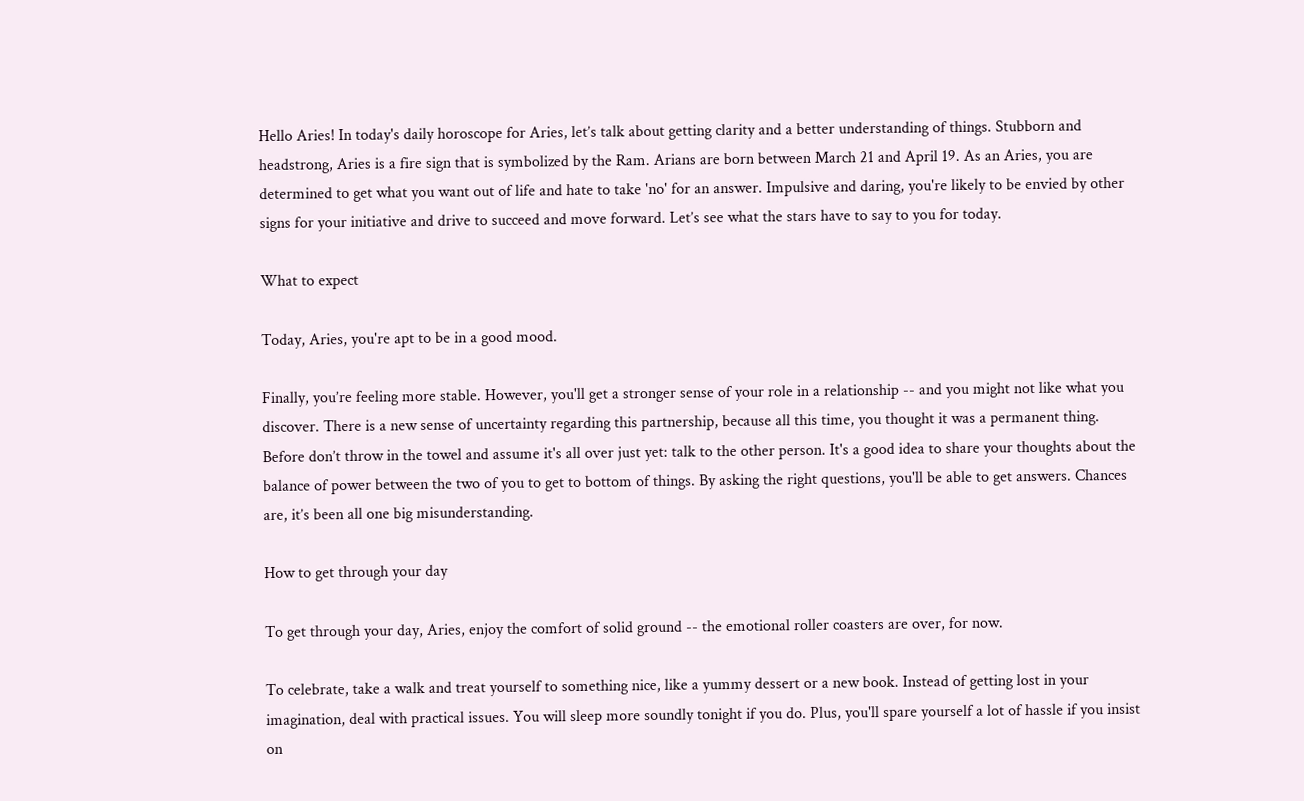Hello Aries! In today's daily horoscope for Aries, let’s talk about getting clarity and a better understanding of things. Stubborn and headstrong, Aries is a fire sign that is symbolized by the Ram. Arians are born between March 21 and April 19. As an Aries, you are determined to get what you want out of life and hate to take 'no' for an answer. Impulsive and daring, you're likely to be envied by other signs for your initiative and drive to succeed and move forward. Let’s see what the stars have to say to you for today.

What to expect

Today, Aries, you're apt to be in a good mood.

Finally, you’re feeling more stable. However, you'll get a stronger sense of your role in a relationship -- and you might not like what you discover. There is a new sense of uncertainty regarding this partnership, because all this time, you thought it was a permanent thing. Before don’t throw in the towel and assume it's all over just yet: talk to the other person. It's a good idea to share your thoughts about the balance of power between the two of you to get to bottom of things. By asking the right questions, you'll be able to get answers. Chances are, it’s been all one big misunderstanding.

How to get through your day

To get through your day, Aries, enjoy the comfort of solid ground -- the emotional roller coasters are over, for now.

To celebrate, take a walk and treat yourself to something nice, like a yummy dessert or a new book. Instead of getting lost in your imagination, deal with practical issues. You will sleep more soundly tonight if you do. Plus, you'll spare yourself a lot of hassle if you insist on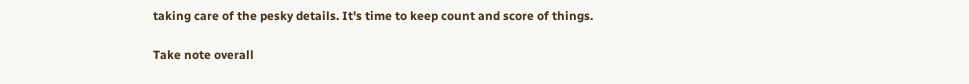taking care of the pesky details. It's time to keep count and score of things.

Take note overall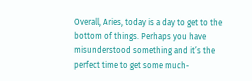Overall, Aries, today is a day to get to the bottom of things. Perhaps you have misunderstood something and it’s the perfect time to get some much-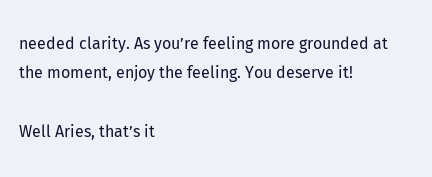needed clarity. As you’re feeling more grounded at the moment, enjoy the feeling. You deserve it!

Well Aries, that’s it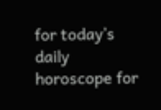for today’s daily horoscope for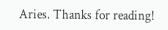Aries. Thanks for reading!